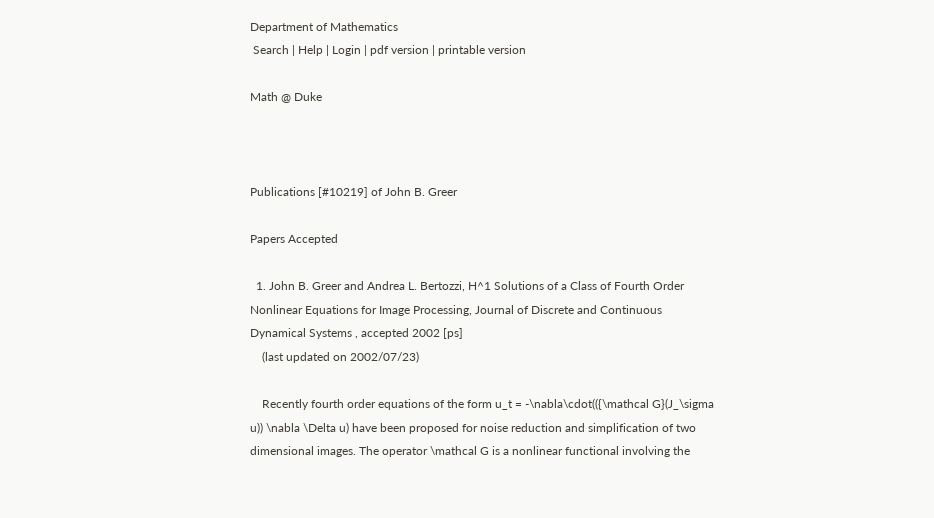Department of Mathematics
 Search | Help | Login | pdf version | printable version

Math @ Duke



Publications [#10219] of John B. Greer

Papers Accepted

  1. John B. Greer and Andrea L. Bertozzi, H^1 Solutions of a Class of Fourth Order Nonlinear Equations for Image Processing, Journal of Discrete and Continuous Dynamical Systems , accepted 2002 [ps]
    (last updated on 2002/07/23)

    Recently fourth order equations of the form u_t = -\nabla\cdot(({\mathcal G}(J_\sigma u)) \nabla \Delta u) have been proposed for noise reduction and simplification of two dimensional images. The operator \mathcal G is a nonlinear functional involving the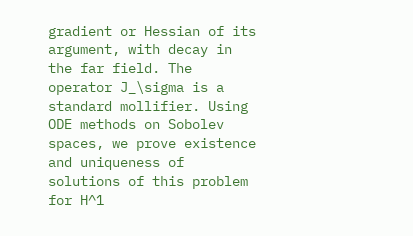gradient or Hessian of its argument, with decay in the far field. The operator J_\sigma is a standard mollifier. Using ODE methods on Sobolev spaces, we prove existence and uniqueness of solutions of this problem for H^1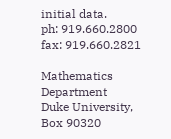initial data.
ph: 919.660.2800
fax: 919.660.2821

Mathematics Department
Duke University, Box 90320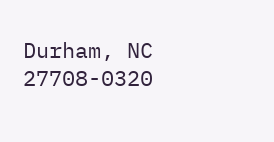Durham, NC 27708-0320